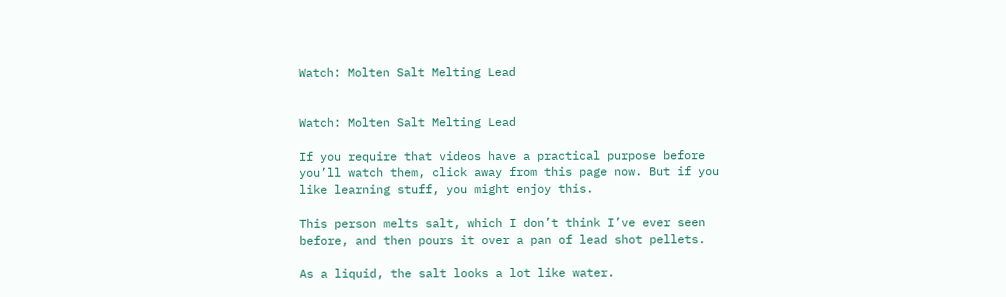Watch: Molten Salt Melting Lead


Watch: Molten Salt Melting Lead

If you require that videos have a practical purpose before you’ll watch them, click away from this page now. But if you like learning stuff, you might enjoy this.

This person melts salt, which I don’t think I’ve ever seen before, and then pours it over a pan of lead shot pellets.

As a liquid, the salt looks a lot like water.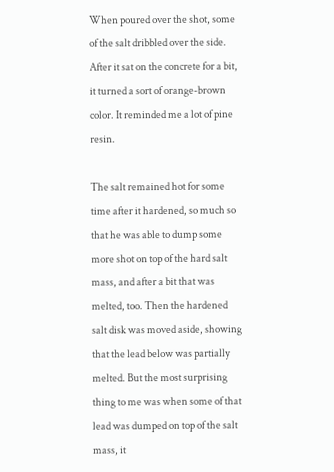When poured over the shot, some of the salt dribbled over the side. After it sat on the concrete for a bit, it turned a sort of orange-brown color. It reminded me a lot of pine resin.

The salt remained hot for some time after it hardened, so much so that he was able to dump some more shot on top of the hard salt mass, and after a bit that was melted, too. Then the hardened salt disk was moved aside, showing that the lead below was partially melted. But the most surprising thing to me was when some of that lead was dumped on top of the salt mass, it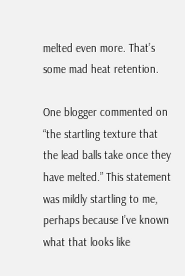melted even more. That’s some mad heat retention.

One blogger commented on “the startling texture that the lead balls take once they have melted.” This statement was mildly startling to me, perhaps because I’ve known what that looks like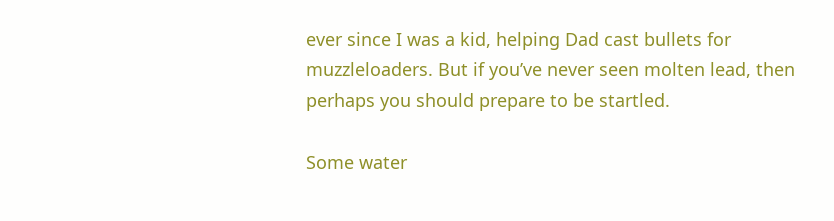ever since I was a kid, helping Dad cast bullets for muzzleloaders. But if you’ve never seen molten lead, then perhaps you should prepare to be startled.

Some water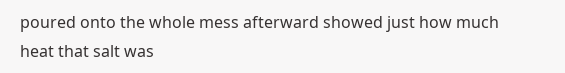poured onto the whole mess afterward showed just how much heat that salt was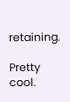retaining.

Pretty cool.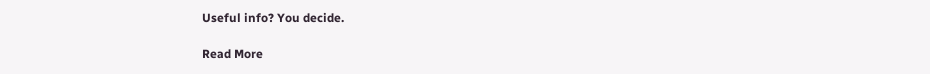Useful info? You decide.

Read More